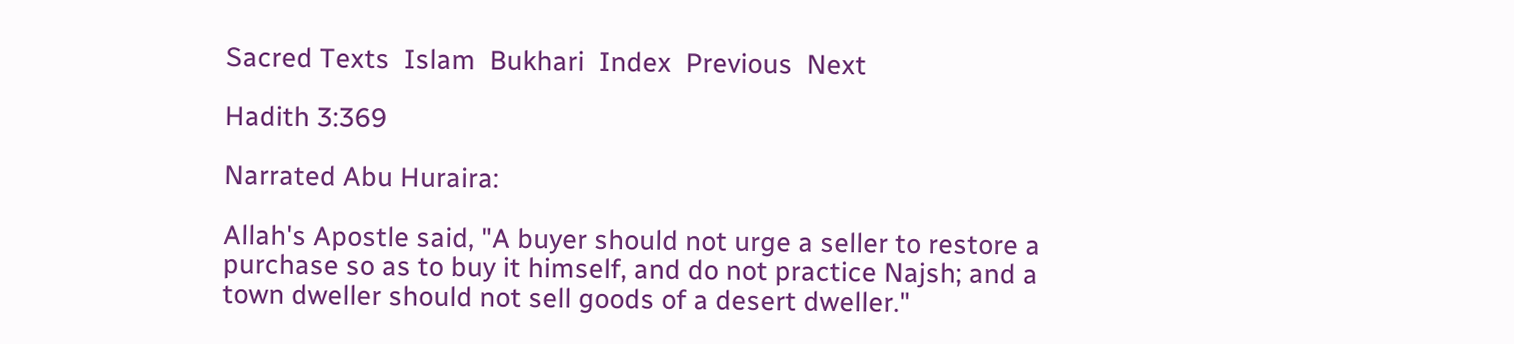Sacred Texts  Islam  Bukhari  Index  Previous  Next

Hadith 3:369

Narrated Abu Huraira:

Allah's Apostle said, "A buyer should not urge a seller to restore a purchase so as to buy it himself, and do not practice Najsh; and a town dweller should not sell goods of a desert dweller."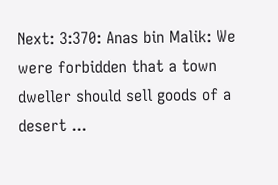Next: 3:370: Anas bin Malik: We were forbidden that a town dweller should sell goods of a desert ...